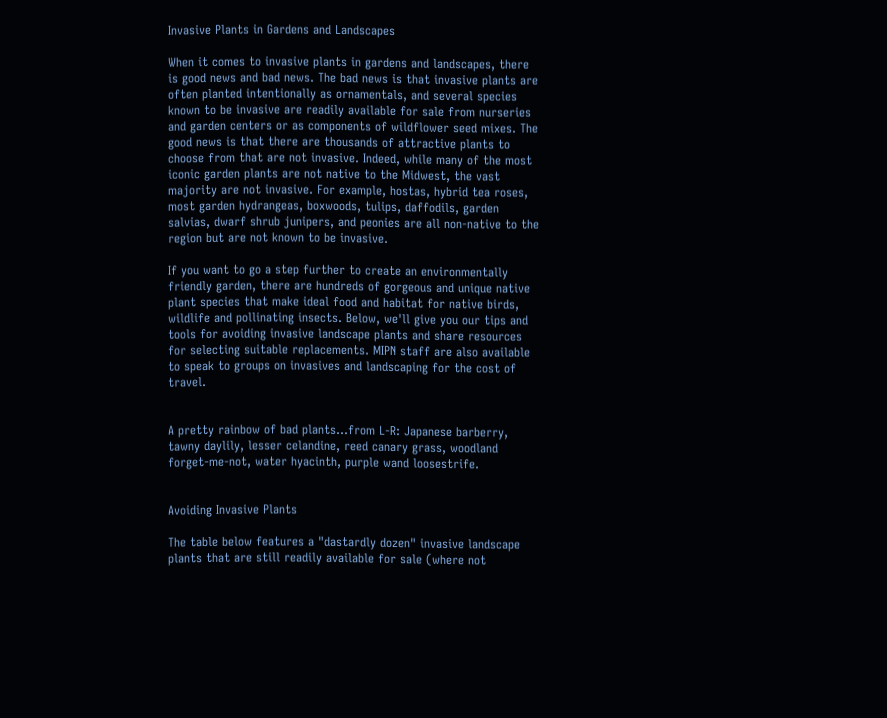Invasive Plants in Gardens and Landscapes

When it comes to invasive plants in gardens and landscapes, there is good news and bad news. The bad news is that invasive plants are often planted intentionally as ornamentals, and several species known to be invasive are readily available for sale from nurseries and garden centers or as components of wildflower seed mixes. The good news is that there are thousands of attractive plants to choose from that are not invasive. Indeed, while many of the most iconic garden plants are not native to the Midwest, the vast majority are not invasive. For example, hostas, hybrid tea roses, most garden hydrangeas, boxwoods, tulips, daffodils, garden salvias, dwarf shrub junipers, and peonies are all non-native to the region but are not known to be invasive.

If you want to go a step further to create an environmentally friendly garden, there are hundreds of gorgeous and unique native plant species that make ideal food and habitat for native birds, wildlife and pollinating insects. Below, we'll give you our tips and tools for avoiding invasive landscape plants and share resources for selecting suitable replacements. MIPN staff are also available to speak to groups on invasives and landscaping for the cost of travel.


A pretty rainbow of bad plants...from L-R: Japanese barberry, tawny daylily, lesser celandine, reed canary grass, woodland forget-me-not, water hyacinth, purple wand loosestrife.


Avoiding Invasive Plants

The table below features a "dastardly dozen" invasive landscape plants that are still readily available for sale (where not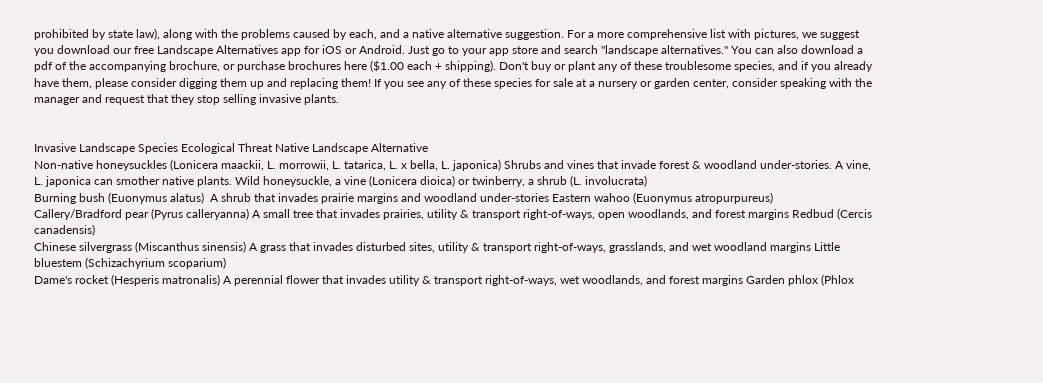prohibited by state law), along with the problems caused by each, and a native alternative suggestion. For a more comprehensive list with pictures, we suggest you download our free Landscape Alternatives app for iOS or Android. Just go to your app store and search "landscape alternatives." You can also download a pdf of the accompanying brochure, or purchase brochures here ($1.00 each + shipping). Don't buy or plant any of these troublesome species, and if you already have them, please consider digging them up and replacing them! If you see any of these species for sale at a nursery or garden center, consider speaking with the manager and request that they stop selling invasive plants.


Invasive Landscape Species Ecological Threat Native Landscape Alternative
Non-native honeysuckles (Lonicera maackii, L. morrowii, L. tatarica, L. x bella, L. japonica) Shrubs and vines that invade forest & woodland under-stories. A vine, L. japonica can smother native plants. Wild honeysuckle, a vine (Lonicera dioica) or twinberry, a shrub (L. involucrata)
Burning bush (Euonymus alatus)  A shrub that invades prairie margins and woodland under-stories Eastern wahoo (Euonymus atropurpureus)
Callery/Bradford pear (Pyrus calleryanna) A small tree that invades prairies, utility & transport right-of-ways, open woodlands, and forest margins Redbud (Cercis canadensis)
Chinese silvergrass (Miscanthus sinensis) A grass that invades disturbed sites, utility & transport right-of-ways, grasslands, and wet woodland margins Little bluestem (Schizachyrium scoparium)
Dame's rocket (Hesperis matronalis) A perennial flower that invades utility & transport right-of-ways, wet woodlands, and forest margins Garden phlox (Phlox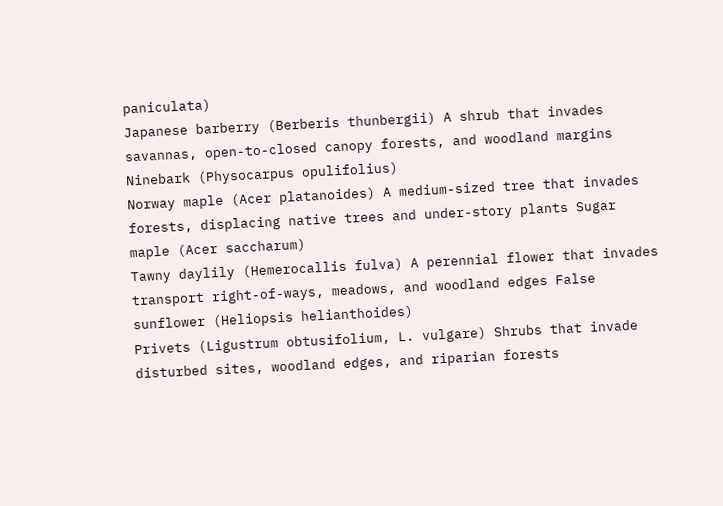paniculata)
Japanese barberry (Berberis thunbergii) A shrub that invades savannas, open-to-closed canopy forests, and woodland margins Ninebark (Physocarpus opulifolius)
Norway maple (Acer platanoides) A medium-sized tree that invades forests, displacing native trees and under-story plants Sugar maple (Acer saccharum)
Tawny daylily (Hemerocallis fulva) A perennial flower that invades transport right-of-ways, meadows, and woodland edges False sunflower (Heliopsis helianthoides)
Privets (Ligustrum obtusifolium, L. vulgare) Shrubs that invade disturbed sites, woodland edges, and riparian forests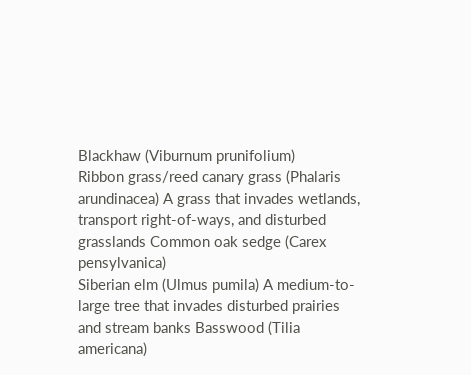Blackhaw (Viburnum prunifolium)
Ribbon grass/reed canary grass (Phalaris arundinacea) A grass that invades wetlands, transport right-of-ways, and disturbed grasslands Common oak sedge (Carex pensylvanica)
Siberian elm (Ulmus pumila) A medium-to-large tree that invades disturbed prairies and stream banks Basswood (Tilia americana)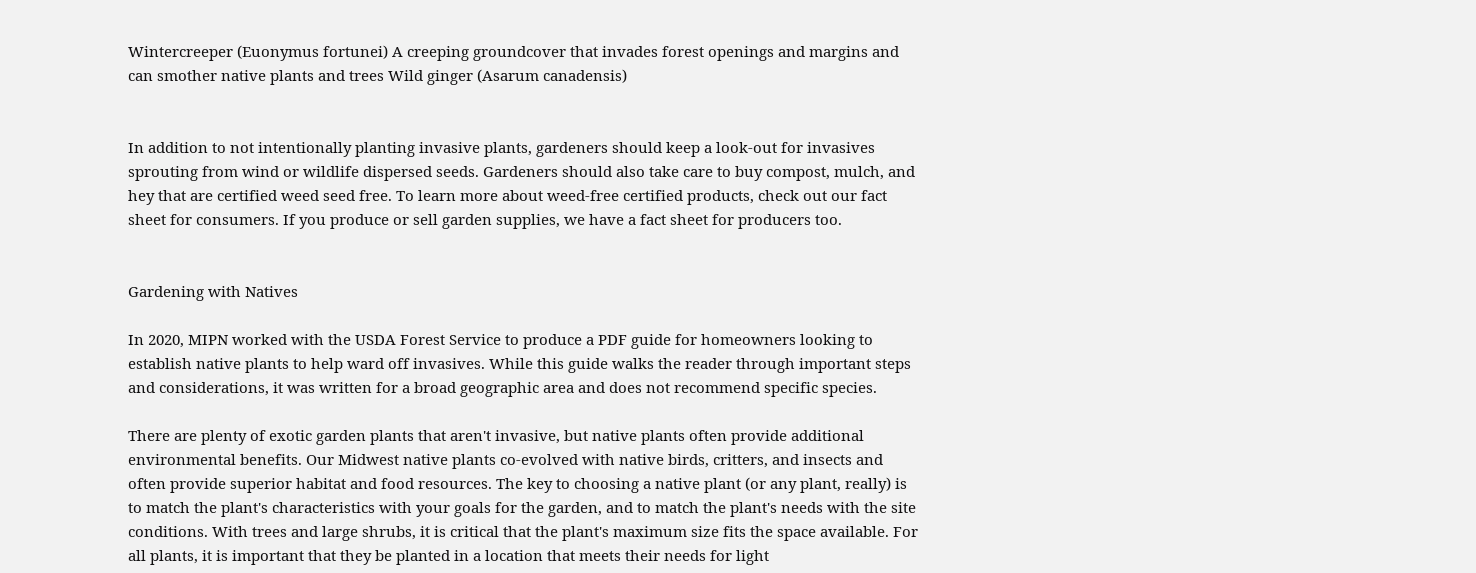Wintercreeper (Euonymus fortunei) A creeping groundcover that invades forest openings and margins and can smother native plants and trees Wild ginger (Asarum canadensis)


In addition to not intentionally planting invasive plants, gardeners should keep a look-out for invasives sprouting from wind or wildlife dispersed seeds. Gardeners should also take care to buy compost, mulch, and hey that are certified weed seed free. To learn more about weed-free certified products, check out our fact sheet for consumers. If you produce or sell garden supplies, we have a fact sheet for producers too.


Gardening with Natives

In 2020, MIPN worked with the USDA Forest Service to produce a PDF guide for homeowners looking to establish native plants to help ward off invasives. While this guide walks the reader through important steps and considerations, it was written for a broad geographic area and does not recommend specific species.

There are plenty of exotic garden plants that aren't invasive, but native plants often provide additional environmental benefits. Our Midwest native plants co-evolved with native birds, critters, and insects and often provide superior habitat and food resources. The key to choosing a native plant (or any plant, really) is to match the plant's characteristics with your goals for the garden, and to match the plant's needs with the site conditions. With trees and large shrubs, it is critical that the plant's maximum size fits the space available. For all plants, it is important that they be planted in a location that meets their needs for light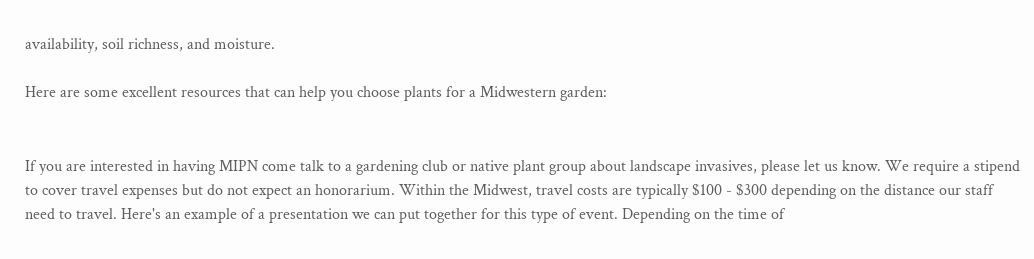availability, soil richness, and moisture.

Here are some excellent resources that can help you choose plants for a Midwestern garden:


If you are interested in having MIPN come talk to a gardening club or native plant group about landscape invasives, please let us know. We require a stipend to cover travel expenses but do not expect an honorarium. Within the Midwest, travel costs are typically $100 - $300 depending on the distance our staff need to travel. Here's an example of a presentation we can put together for this type of event. Depending on the time of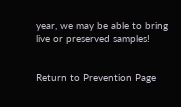year, we may be able to bring live or preserved samples!


Return to Prevention Page